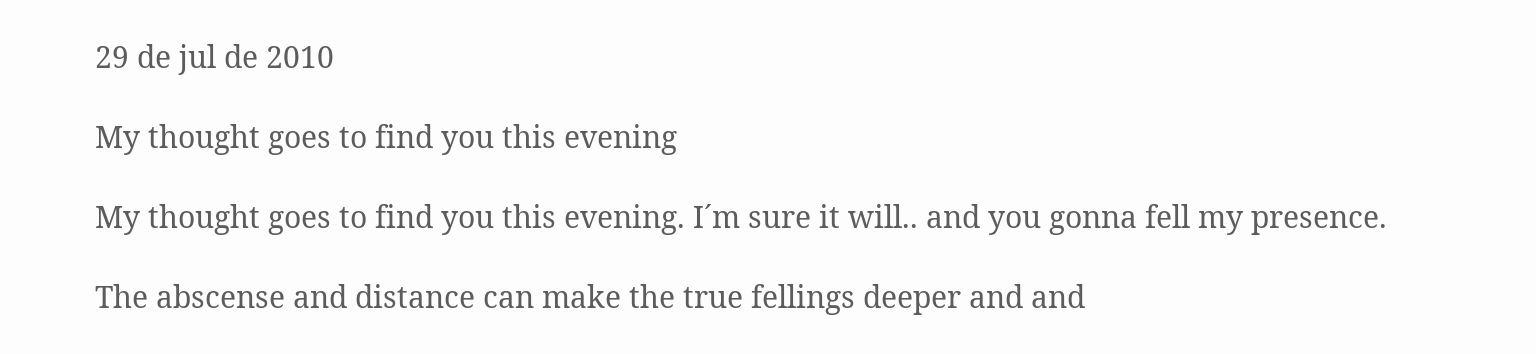29 de jul de 2010

My thought goes to find you this evening

My thought goes to find you this evening. I´m sure it will.. and you gonna fell my presence.

The abscense and distance can make the true fellings deeper and and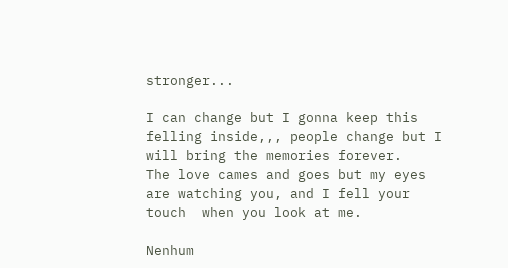stronger...

I can change but I gonna keep this felling inside,,, people change but I will bring the memories forever.
The love cames and goes but my eyes are watching you, and I fell your touch  when you look at me.

Nenhum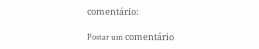comentário:

Postar um comentário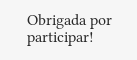Obrigada por participar!